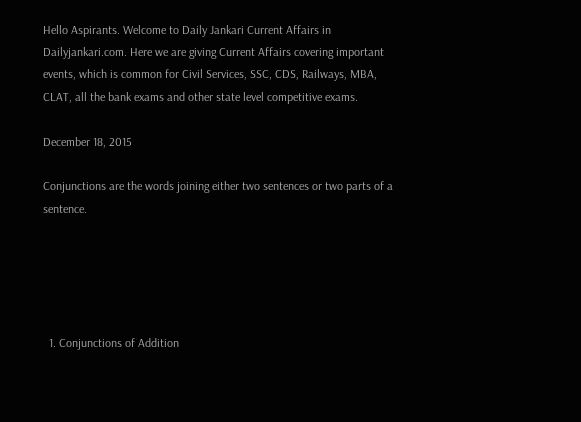Hello Aspirants. Welcome to Daily Jankari Current Affairs in Dailyjankari.com. Here we are giving Current Affairs covering important events, which is common for Civil Services, SSC, CDS, Railways, MBA, CLAT, all the bank exams and other state level competitive exams.

December 18, 2015

Conjunctions are the words joining either two sentences or two parts of a sentence.





  1. Conjunctions of Addition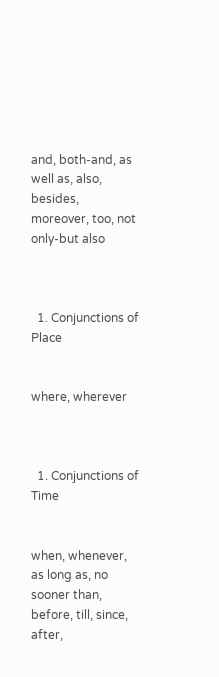and, both-and, as well as, also, besides, moreover, too, not only-but also



  1. Conjunctions of Place


where, wherever



  1. Conjunctions of Time


when, whenever, as long as, no sooner than, before, till, since, after,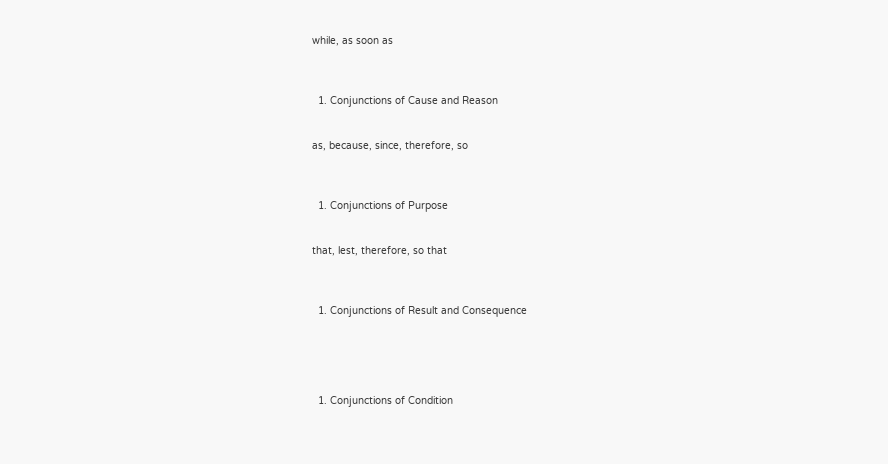while, as soon as



  1. Conjunctions of Cause and Reason


as, because, since, therefore, so



  1. Conjunctions of Purpose


that, lest, therefore, so that



  1. Conjunctions of Result and Consequence





  1. Conjunctions of Condition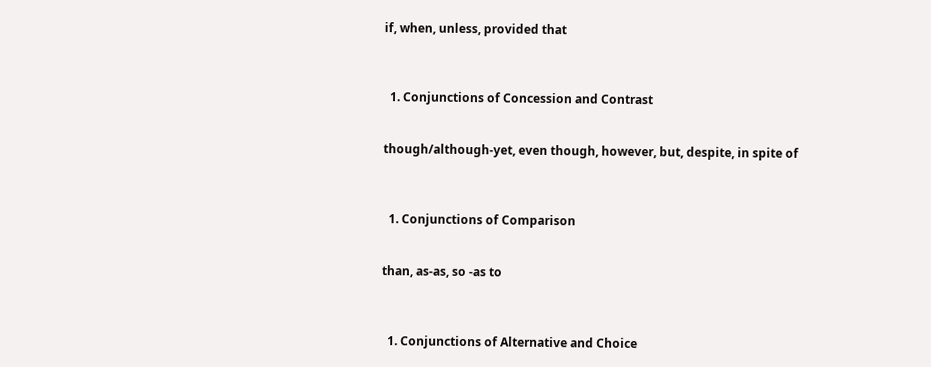if, when, unless, provided that



  1. Conjunctions of Concession and Contrast


though/although-yet, even though, however, but, despite, in spite of



  1. Conjunctions of Comparison


than, as-as, so -as to



  1. Conjunctions of Alternative and Choice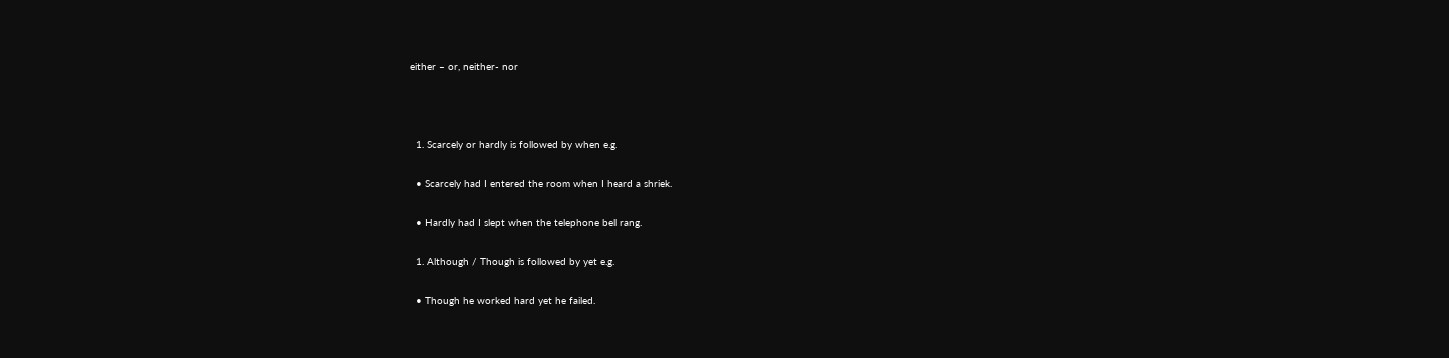either – or, neither- nor





  1. Scarcely or hardly is followed by when e.g.


  • Scarcely had I entered the room when I heard a shriek.


  • Hardly had I slept when the telephone bell rang.


  1. Although / Though is followed by yet e.g.


  • Though he worked hard yet he failed.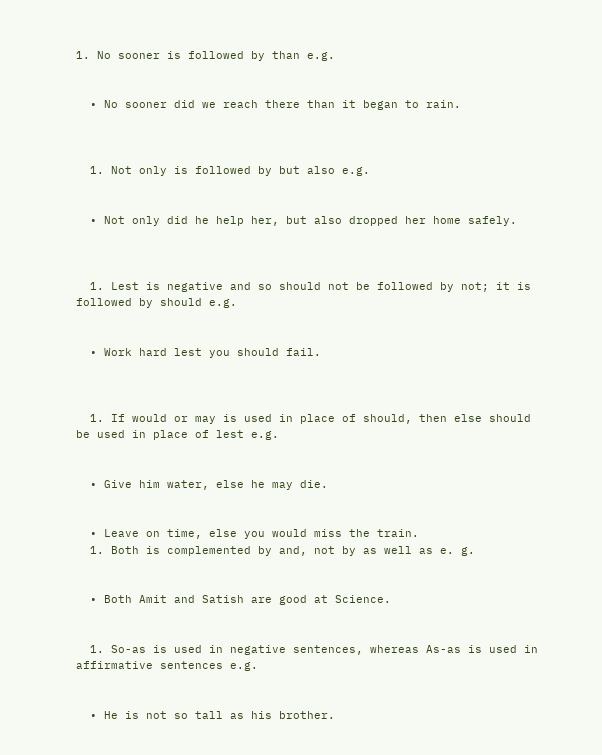1. No sooner is followed by than e.g.


  • No sooner did we reach there than it began to rain.



  1. Not only is followed by but also e.g.


  • Not only did he help her, but also dropped her home safely.



  1. Lest is negative and so should not be followed by not; it is followed by should e.g.


  • Work hard lest you should fail.



  1. If would or may is used in place of should, then else should be used in place of lest e.g.


  • Give him water, else he may die.


  • Leave on time, else you would miss the train.
  1. Both is complemented by and, not by as well as e. g.


  • Both Amit and Satish are good at Science.


  1. So-as is used in negative sentences, whereas As-as is used in affirmative sentences e.g.


  • He is not so tall as his brother.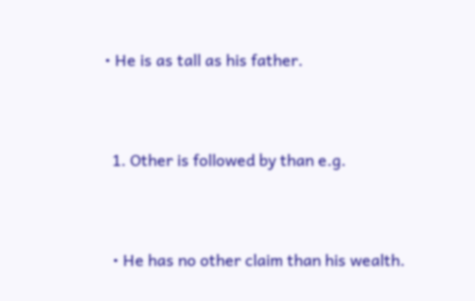• He is as tall as his father.


  1. Other is followed by than e.g.


  • He has no other claim than his wealth.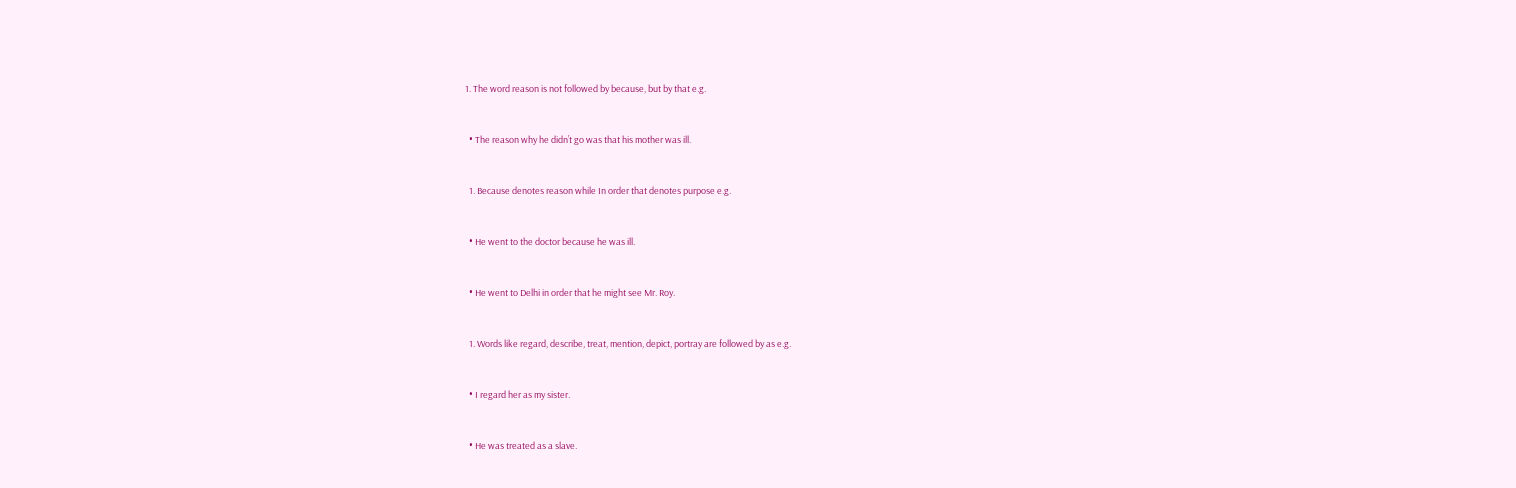1. The word reason is not followed by because, but by that e.g.


  • The reason why he didn’t go was that his mother was ill.


  1. Because denotes reason while In order that denotes purpose e.g.


  • He went to the doctor because he was ill.


  • He went to Delhi in order that he might see Mr. Roy.


  1. Words like regard, describe, treat, mention, depict, portray are followed by as e.g.


  • I regard her as my sister.


  • He was treated as a slave.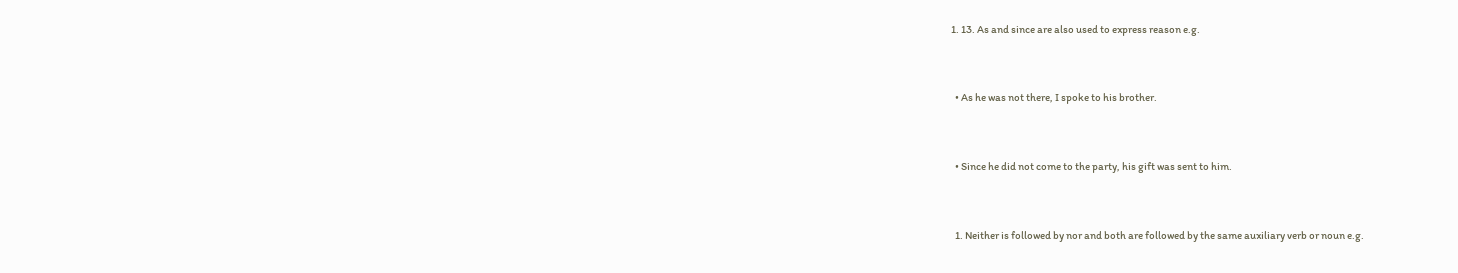1. 13. As and since are also used to express reason e.g.


  • As he was not there, I spoke to his brother.


  • Since he did not come to the party, his gift was sent to him.


  1. Neither is followed by nor and both are followed by the same auxiliary verb or noun e.g.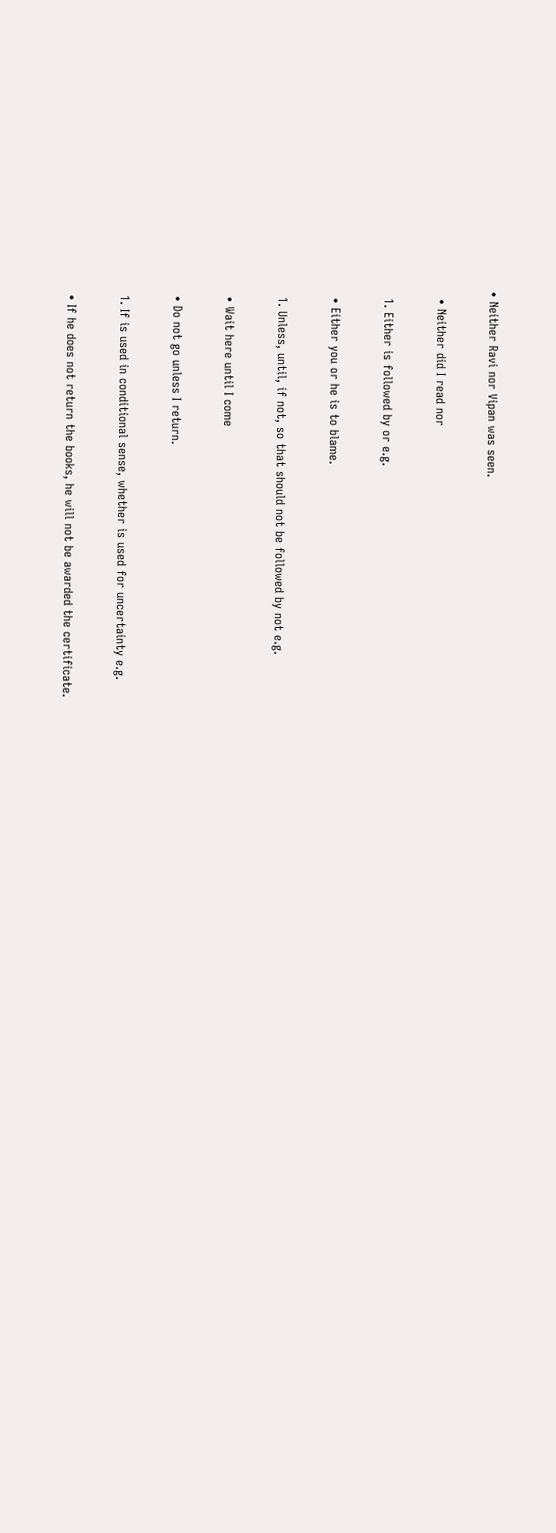• Neither Ravi nor Vipan was seen.


  • Neither did I read nor


  1. Either is followed by or e.g.


  • Either you or he is to blame.


  1. Unless, until, if not, so that should not be followed by not e.g.


  • Wait here until I come


  • Do not go unless I return.


  1. If is used in conditional sense, whether is used for uncertainty e.g.


  • If he does not return the books, he will not be awarded the certificate.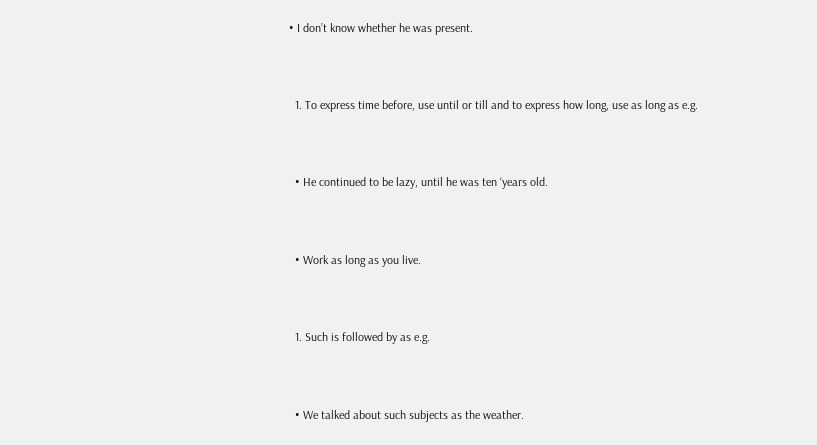• I don’t know whether he was present.


  1. To express time before, use until or till and to express how long, use as long as e.g.


  • He continued to be lazy, until he was ten ‘years old.


  • Work as long as you live.


  1. Such is followed by as e.g.


  • We talked about such subjects as the weather.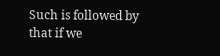Such is followed by that if we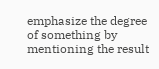emphasize the degree of something by mentioning the result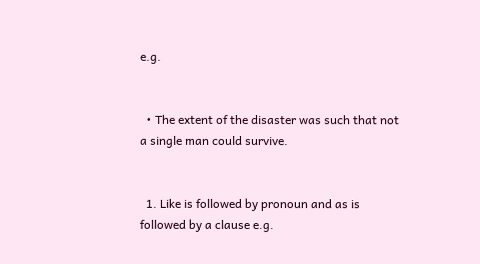e.g.


  • The extent of the disaster was such that not a single man could survive.


  1. Like is followed by pronoun and as is followed by a clause e.g.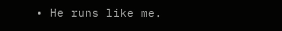• He runs like me.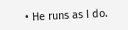• He runs as I do.